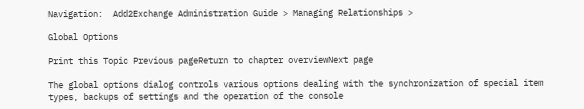Navigation:  Add2Exchange Administration Guide > Managing Relationships >

Global Options

Print this Topic Previous pageReturn to chapter overviewNext page

The global options dialog controls various options dealing with the synchronization of special item types, backups of settings and the operation of the console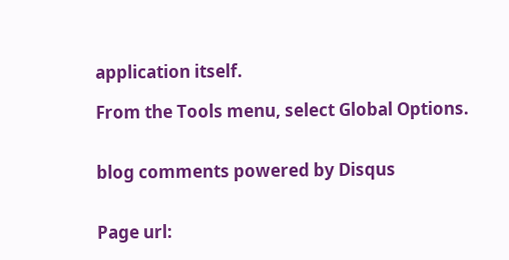application itself.

From the Tools menu, select Global Options.


blog comments powered by Disqus


Page url: